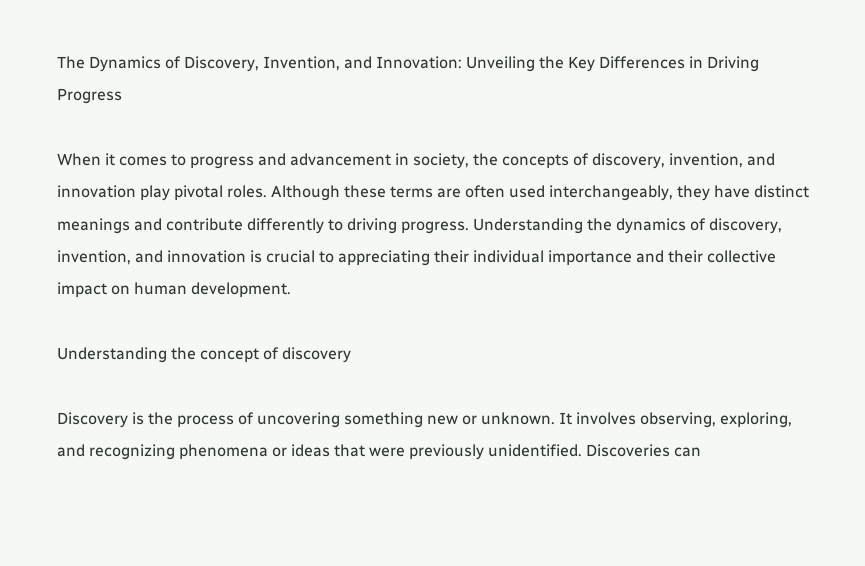The Dynamics of Discovery, Invention, and Innovation: Unveiling the Key Differences in Driving Progress

When it comes to progress and advancement in society, the concepts of discovery, invention, and innovation play pivotal roles. Although these terms are often used interchangeably, they have distinct meanings and contribute differently to driving progress. Understanding the dynamics of discovery, invention, and innovation is crucial to appreciating their individual importance and their collective impact on human development.

Understanding the concept of discovery

Discovery is the process of uncovering something new or unknown. It involves observing, exploring, and recognizing phenomena or ideas that were previously unidentified. Discoveries can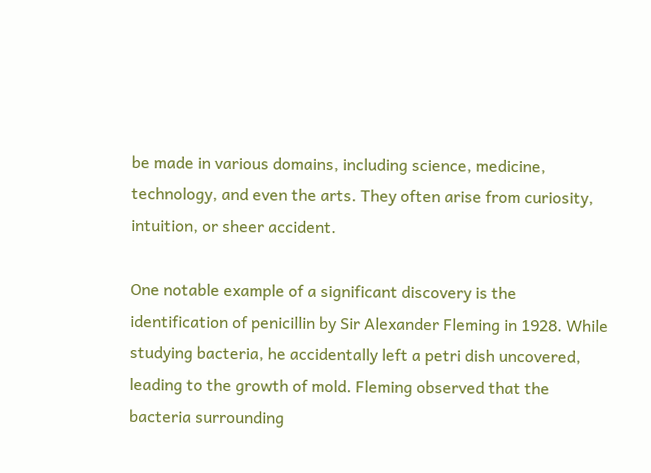be made in various domains, including science, medicine, technology, and even the arts. They often arise from curiosity, intuition, or sheer accident.

One notable example of a significant discovery is the identification of penicillin by Sir Alexander Fleming in 1928. While studying bacteria, he accidentally left a petri dish uncovered, leading to the growth of mold. Fleming observed that the bacteria surrounding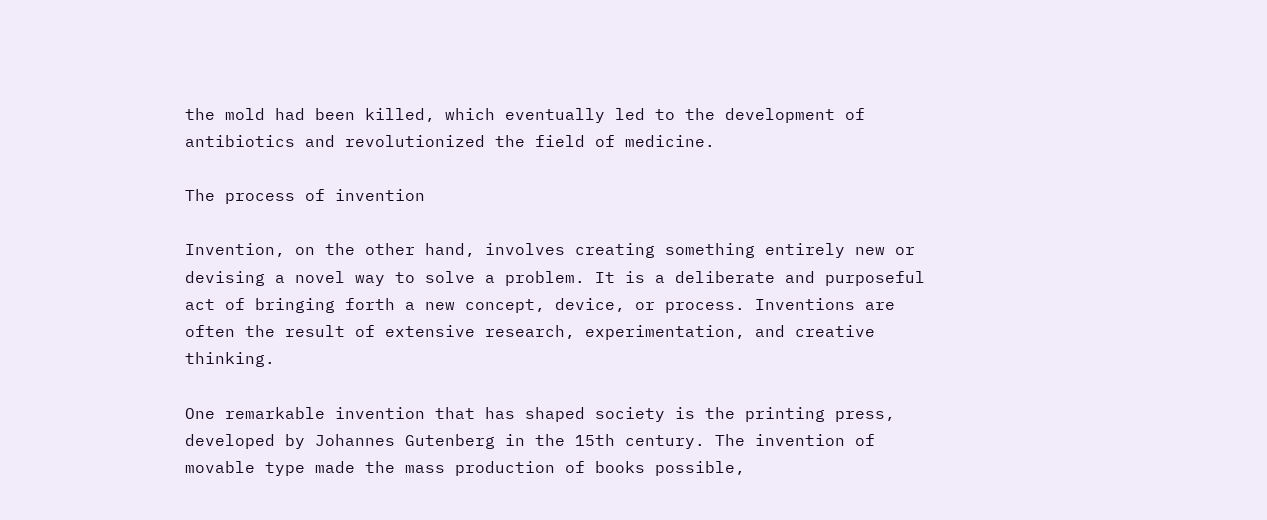the mold had been killed, which eventually led to the development of antibiotics and revolutionized the field of medicine.

The process of invention

Invention, on the other hand, involves creating something entirely new or devising a novel way to solve a problem. It is a deliberate and purposeful act of bringing forth a new concept, device, or process. Inventions are often the result of extensive research, experimentation, and creative thinking.

One remarkable invention that has shaped society is the printing press, developed by Johannes Gutenberg in the 15th century. The invention of movable type made the mass production of books possible,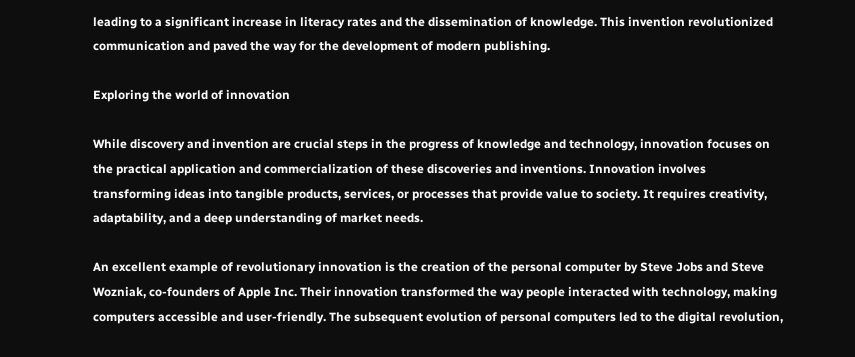leading to a significant increase in literacy rates and the dissemination of knowledge. This invention revolutionized communication and paved the way for the development of modern publishing.

Exploring the world of innovation

While discovery and invention are crucial steps in the progress of knowledge and technology, innovation focuses on the practical application and commercialization of these discoveries and inventions. Innovation involves transforming ideas into tangible products, services, or processes that provide value to society. It requires creativity, adaptability, and a deep understanding of market needs.

An excellent example of revolutionary innovation is the creation of the personal computer by Steve Jobs and Steve Wozniak, co-founders of Apple Inc. Their innovation transformed the way people interacted with technology, making computers accessible and user-friendly. The subsequent evolution of personal computers led to the digital revolution,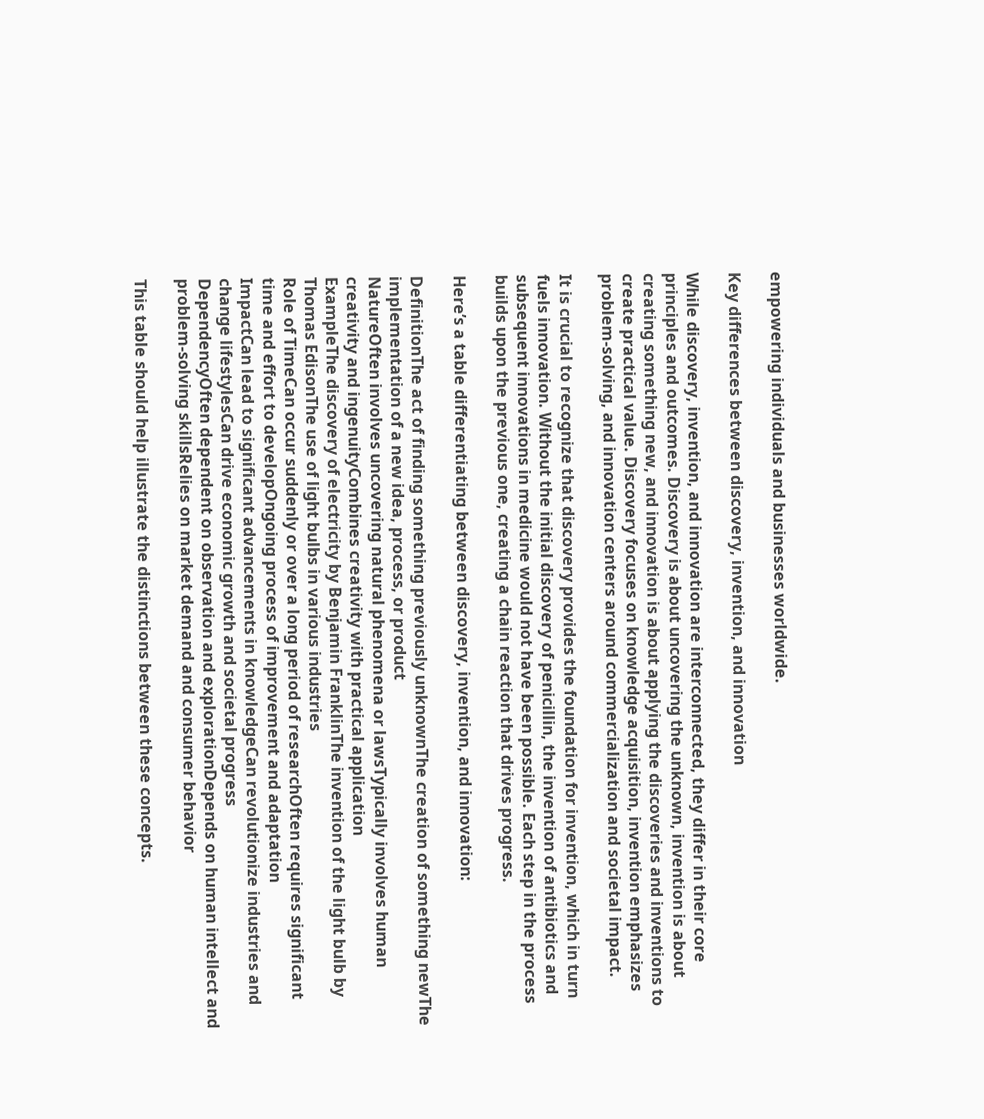empowering individuals and businesses worldwide.

Key differences between discovery, invention, and innovation

While discovery, invention, and innovation are interconnected, they differ in their core principles and outcomes. Discovery is about uncovering the unknown, invention is about creating something new, and innovation is about applying the discoveries and inventions to create practical value. Discovery focuses on knowledge acquisition, invention emphasizes problem-solving, and innovation centers around commercialization and societal impact.

It is crucial to recognize that discovery provides the foundation for invention, which in turn fuels innovation. Without the initial discovery of penicillin, the invention of antibiotics and subsequent innovations in medicine would not have been possible. Each step in the process builds upon the previous one, creating a chain reaction that drives progress.

Here’s a table differentiating between discovery, invention, and innovation:

DefinitionThe act of finding something previously unknownThe creation of something newThe implementation of a new idea, process, or product
NatureOften involves uncovering natural phenomena or lawsTypically involves human creativity and ingenuityCombines creativity with practical application
ExampleThe discovery of electricity by Benjamin FranklinThe invention of the light bulb by Thomas EdisonThe use of light bulbs in various industries
Role of TimeCan occur suddenly or over a long period of researchOften requires significant time and effort to developOngoing process of improvement and adaptation
ImpactCan lead to significant advancements in knowledgeCan revolutionize industries and change lifestylesCan drive economic growth and societal progress
DependencyOften dependent on observation and explorationDepends on human intellect and problem-solving skillsRelies on market demand and consumer behavior

This table should help illustrate the distinctions between these concepts.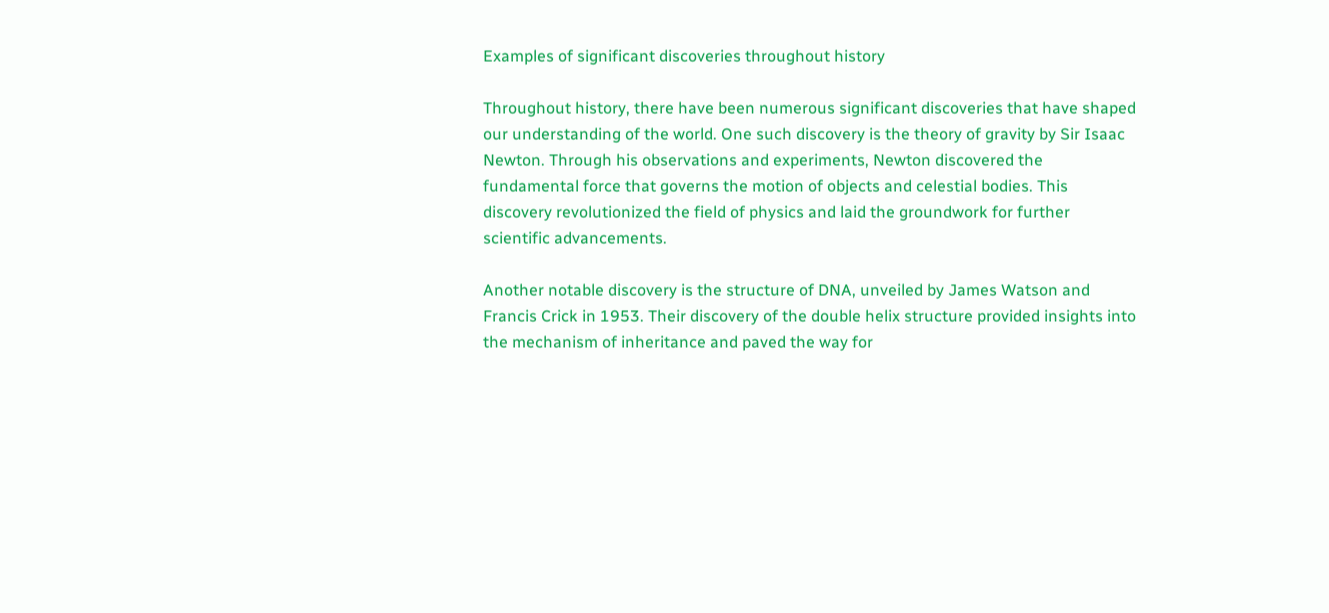Examples of significant discoveries throughout history

Throughout history, there have been numerous significant discoveries that have shaped our understanding of the world. One such discovery is the theory of gravity by Sir Isaac Newton. Through his observations and experiments, Newton discovered the fundamental force that governs the motion of objects and celestial bodies. This discovery revolutionized the field of physics and laid the groundwork for further scientific advancements.

Another notable discovery is the structure of DNA, unveiled by James Watson and Francis Crick in 1953. Their discovery of the double helix structure provided insights into the mechanism of inheritance and paved the way for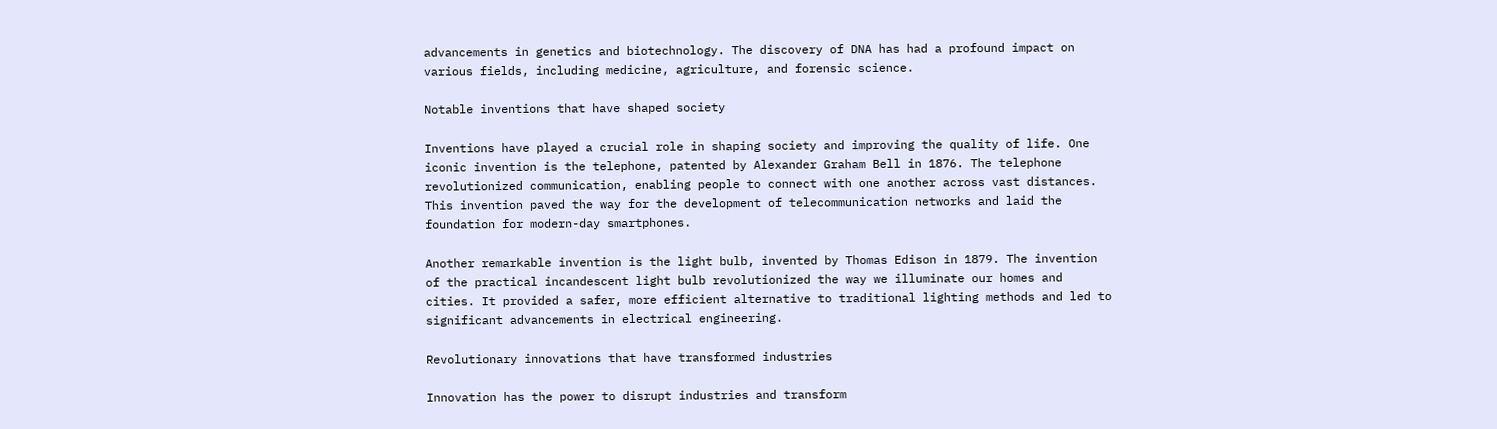advancements in genetics and biotechnology. The discovery of DNA has had a profound impact on various fields, including medicine, agriculture, and forensic science.

Notable inventions that have shaped society

Inventions have played a crucial role in shaping society and improving the quality of life. One iconic invention is the telephone, patented by Alexander Graham Bell in 1876. The telephone revolutionized communication, enabling people to connect with one another across vast distances. This invention paved the way for the development of telecommunication networks and laid the foundation for modern-day smartphones.

Another remarkable invention is the light bulb, invented by Thomas Edison in 1879. The invention of the practical incandescent light bulb revolutionized the way we illuminate our homes and cities. It provided a safer, more efficient alternative to traditional lighting methods and led to significant advancements in electrical engineering.

Revolutionary innovations that have transformed industries

Innovation has the power to disrupt industries and transform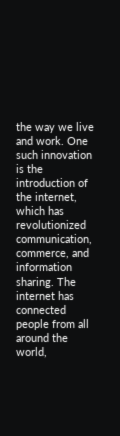the way we live and work. One such innovation is the introduction of the internet, which has revolutionized communication, commerce, and information sharing. The internet has connected people from all around the world,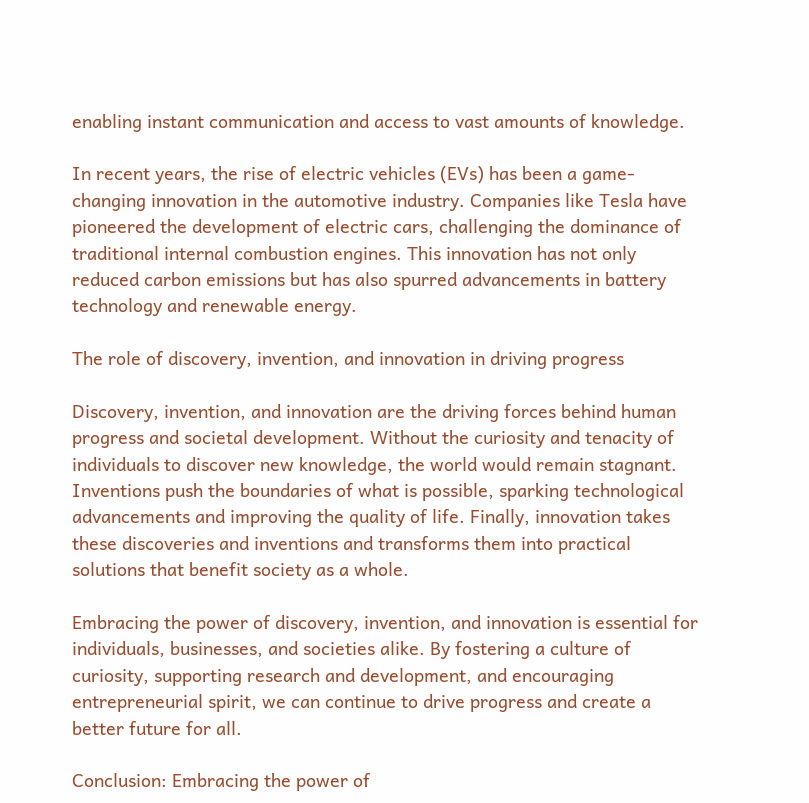enabling instant communication and access to vast amounts of knowledge.

In recent years, the rise of electric vehicles (EVs) has been a game-changing innovation in the automotive industry. Companies like Tesla have pioneered the development of electric cars, challenging the dominance of traditional internal combustion engines. This innovation has not only reduced carbon emissions but has also spurred advancements in battery technology and renewable energy.

The role of discovery, invention, and innovation in driving progress

Discovery, invention, and innovation are the driving forces behind human progress and societal development. Without the curiosity and tenacity of individuals to discover new knowledge, the world would remain stagnant. Inventions push the boundaries of what is possible, sparking technological advancements and improving the quality of life. Finally, innovation takes these discoveries and inventions and transforms them into practical solutions that benefit society as a whole.

Embracing the power of discovery, invention, and innovation is essential for individuals, businesses, and societies alike. By fostering a culture of curiosity, supporting research and development, and encouraging entrepreneurial spirit, we can continue to drive progress and create a better future for all.

Conclusion: Embracing the power of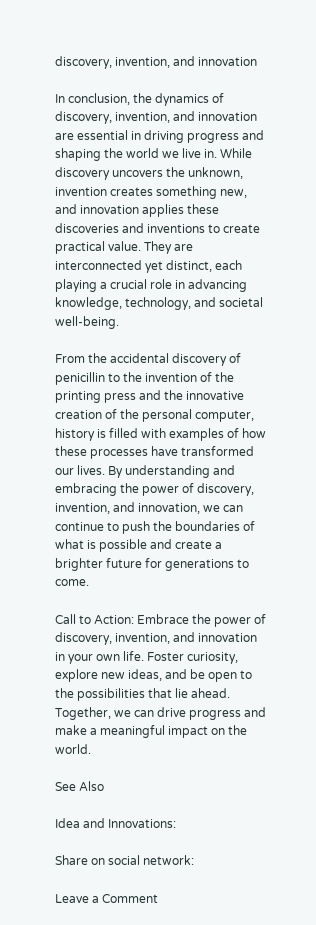discovery, invention, and innovation

In conclusion, the dynamics of discovery, invention, and innovation are essential in driving progress and shaping the world we live in. While discovery uncovers the unknown, invention creates something new, and innovation applies these discoveries and inventions to create practical value. They are interconnected yet distinct, each playing a crucial role in advancing knowledge, technology, and societal well-being.

From the accidental discovery of penicillin to the invention of the printing press and the innovative creation of the personal computer, history is filled with examples of how these processes have transformed our lives. By understanding and embracing the power of discovery, invention, and innovation, we can continue to push the boundaries of what is possible and create a brighter future for generations to come.

Call to Action: Embrace the power of discovery, invention, and innovation in your own life. Foster curiosity, explore new ideas, and be open to the possibilities that lie ahead. Together, we can drive progress and make a meaningful impact on the world.

See Also

Idea and Innovations:

Share on social network:

Leave a Comment